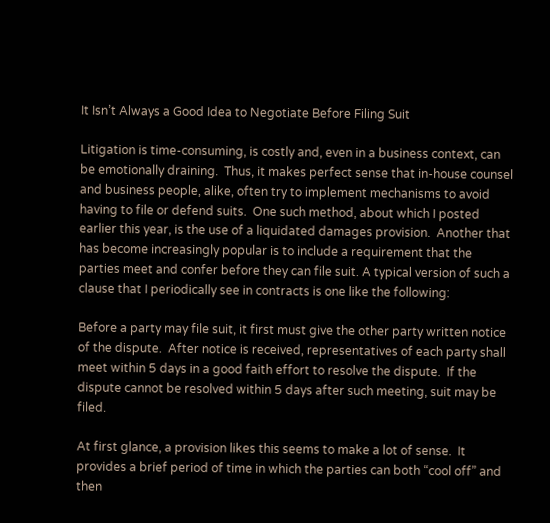It Isn’t Always a Good Idea to Negotiate Before Filing Suit

Litigation is time-consuming, is costly and, even in a business context, can be emotionally draining.  Thus, it makes perfect sense that in-house counsel and business people, alike, often try to implement mechanisms to avoid having to file or defend suits.  One such method, about which I posted earlier this year, is the use of a liquidated damages provision.  Another that has become increasingly popular is to include a requirement that the parties meet and confer before they can file suit. A typical version of such a clause that I periodically see in contracts is one like the following:

Before a party may file suit, it first must give the other party written notice of the dispute.  After notice is received, representatives of each party shall meet within 5 days in a good faith effort to resolve the dispute.  If the dispute cannot be resolved within 5 days after such meeting, suit may be filed.

At first glance, a provision likes this seems to make a lot of sense.  It provides a brief period of time in which the parties can both “cool off” and then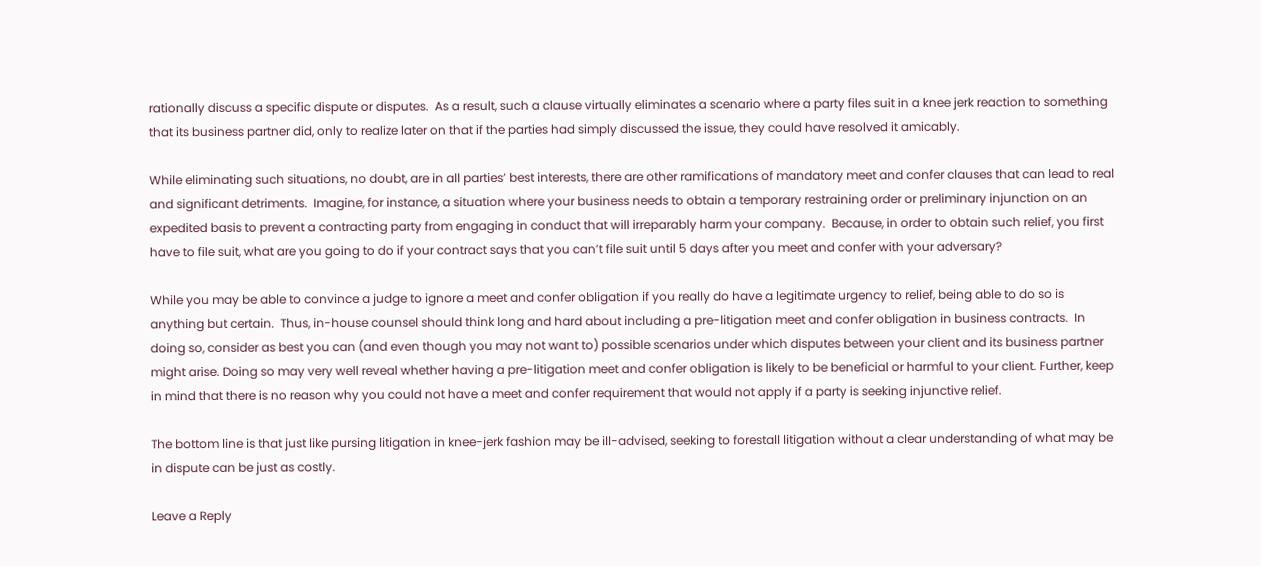rationally discuss a specific dispute or disputes.  As a result, such a clause virtually eliminates a scenario where a party files suit in a knee jerk reaction to something that its business partner did, only to realize later on that if the parties had simply discussed the issue, they could have resolved it amicably.

While eliminating such situations, no doubt, are in all parties’ best interests, there are other ramifications of mandatory meet and confer clauses that can lead to real and significant detriments.  Imagine, for instance, a situation where your business needs to obtain a temporary restraining order or preliminary injunction on an expedited basis to prevent a contracting party from engaging in conduct that will irreparably harm your company.  Because, in order to obtain such relief, you first have to file suit, what are you going to do if your contract says that you can’t file suit until 5 days after you meet and confer with your adversary?

While you may be able to convince a judge to ignore a meet and confer obligation if you really do have a legitimate urgency to relief, being able to do so is anything but certain.  Thus, in-house counsel should think long and hard about including a pre-litigation meet and confer obligation in business contracts.  In doing so, consider as best you can (and even though you may not want to) possible scenarios under which disputes between your client and its business partner might arise. Doing so may very well reveal whether having a pre-litigation meet and confer obligation is likely to be beneficial or harmful to your client. Further, keep in mind that there is no reason why you could not have a meet and confer requirement that would not apply if a party is seeking injunctive relief.

The bottom line is that just like pursing litigation in knee-jerk fashion may be ill-advised, seeking to forestall litigation without a clear understanding of what may be in dispute can be just as costly.

Leave a Reply